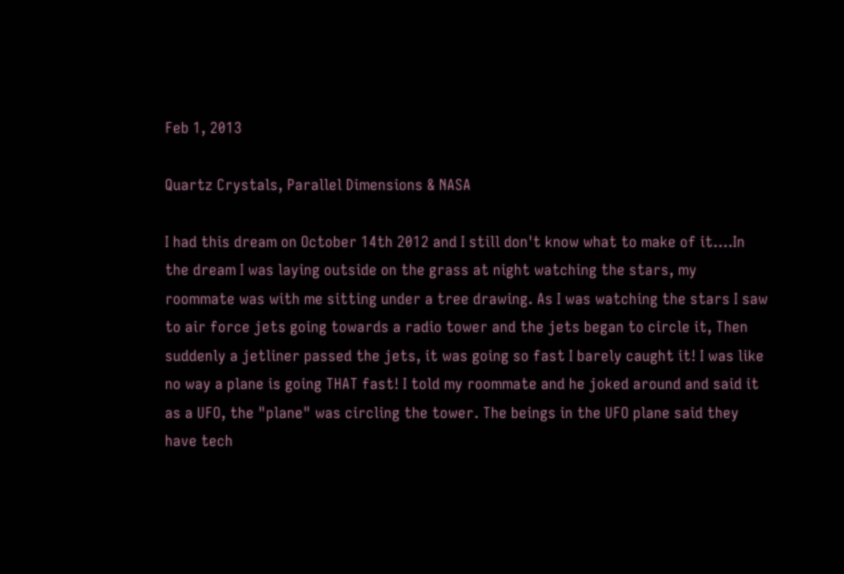Feb 1, 2013

Quartz Crystals, Parallel Dimensions & NASA

I had this dream on October 14th 2012 and I still don't know what to make of it....In the dream I was laying outside on the grass at night watching the stars, my roommate was with me sitting under a tree drawing. As I was watching the stars I saw to air force jets going towards a radio tower and the jets began to circle it, Then suddenly a jetliner passed the jets, it was going so fast I barely caught it! I was like no way a plane is going THAT fast! I told my roommate and he joked around and said it as a UFO, the "plane" was circling the tower. The beings in the UFO plane said they have tech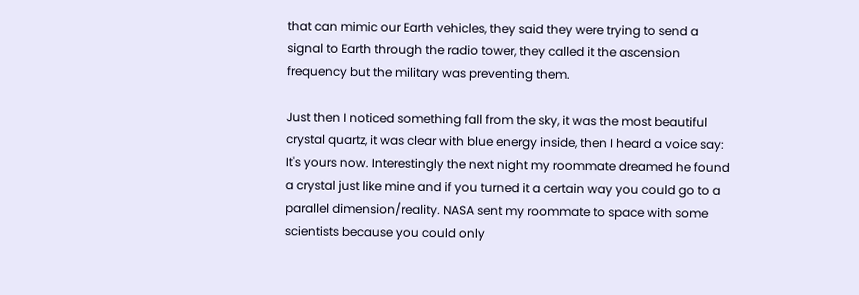that can mimic our Earth vehicles, they said they were trying to send a signal to Earth through the radio tower, they called it the ascension frequency but the military was preventing them.

Just then I noticed something fall from the sky, it was the most beautiful crystal quartz, it was clear with blue energy inside, then I heard a voice say: It's yours now. Interestingly the next night my roommate dreamed he found a crystal just like mine and if you turned it a certain way you could go to a parallel dimension/reality. NASA sent my roommate to space with some scientists because you could only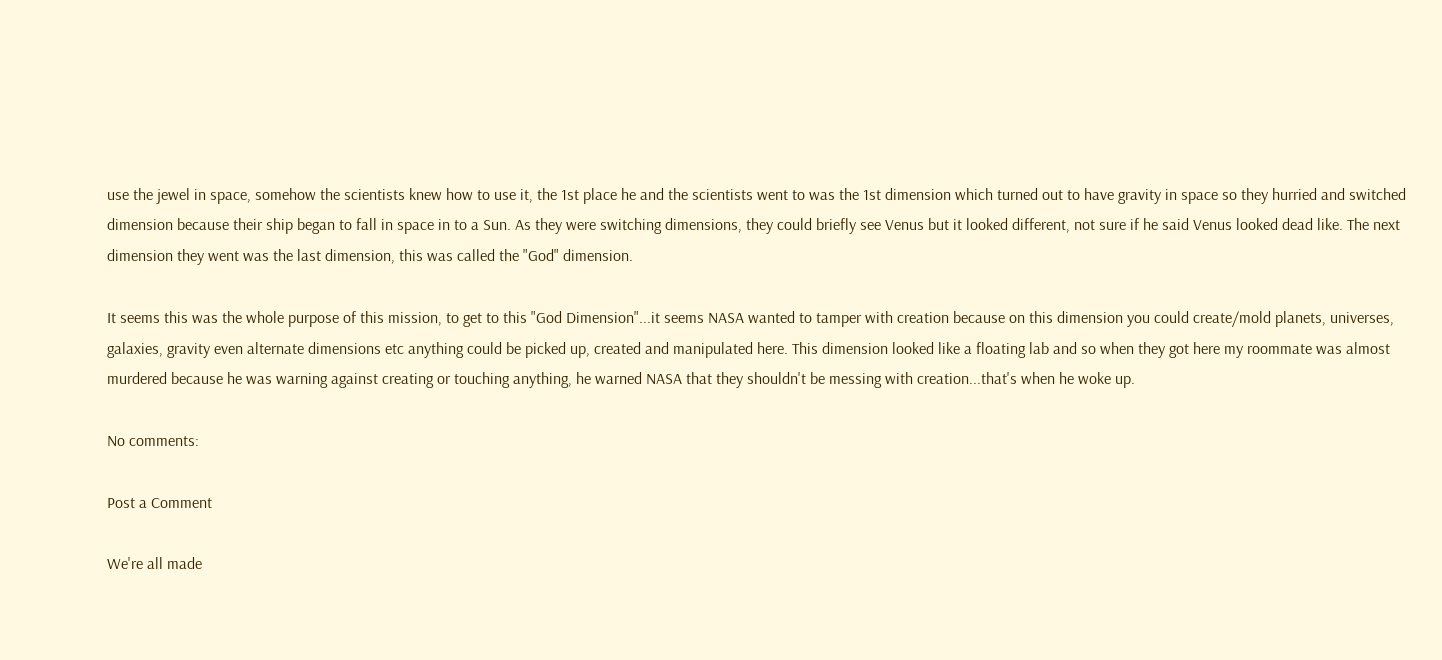use the jewel in space, somehow the scientists knew how to use it, the 1st place he and the scientists went to was the 1st dimension which turned out to have gravity in space so they hurried and switched dimension because their ship began to fall in space in to a Sun. As they were switching dimensions, they could briefly see Venus but it looked different, not sure if he said Venus looked dead like. The next dimension they went was the last dimension, this was called the "God" dimension.

It seems this was the whole purpose of this mission, to get to this "God Dimension"...it seems NASA wanted to tamper with creation because on this dimension you could create/mold planets, universes, galaxies, gravity even alternate dimensions etc anything could be picked up, created and manipulated here. This dimension looked like a floating lab and so when they got here my roommate was almost murdered because he was warning against creating or touching anything, he warned NASA that they shouldn't be messing with creation...that's when he woke up.

No comments:

Post a Comment

We're all made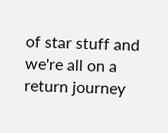of star stuff and we're all on a return journey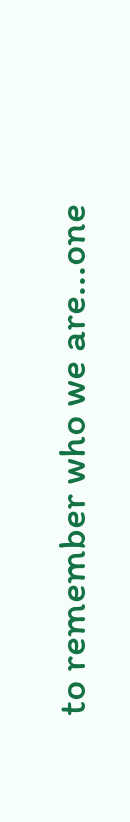to remember who we are...one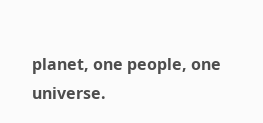planet, one people, one universe.